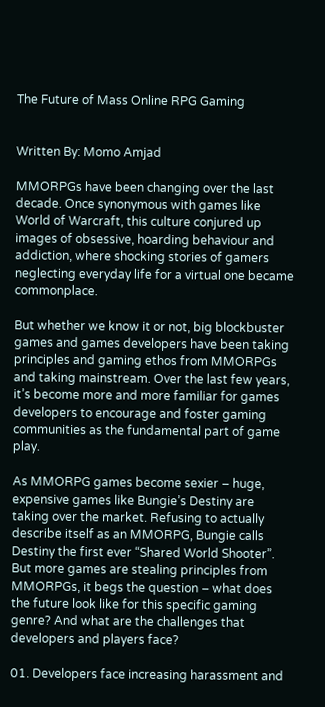The Future of Mass Online RPG Gaming


Written By: Momo Amjad

MMORPGs have been changing over the last decade. Once synonymous with games like World of Warcraft, this culture conjured up images of obsessive, hoarding behaviour and addiction, where shocking stories of gamers neglecting everyday life for a virtual one became commonplace.

But whether we know it or not, big blockbuster games and games developers have been taking principles and gaming ethos from MMORPGs and taking mainstream. Over the last few years, it’s become more and more familiar for games developers to encourage and foster gaming communities as the fundamental part of game play.

As MMORPG games become sexier – huge, expensive games like Bungie’s Destiny are taking over the market. Refusing to actually describe itself as an MMORPG, Bungie calls Destiny the first ever “Shared World Shooter”. But more games are stealing principles from MMORPGs, it begs the question – what does the future look like for this specific gaming genre? And what are the challenges that developers and players face?

01. Developers face increasing harassment and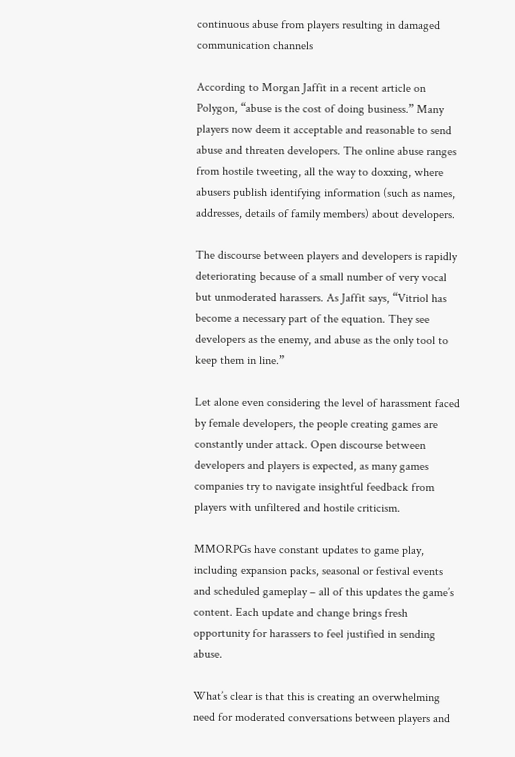continuous abuse from players resulting in damaged communication channels

According to Morgan Jaffit in a recent article on Polygon, “abuse is the cost of doing business.” Many players now deem it acceptable and reasonable to send abuse and threaten developers. The online abuse ranges from hostile tweeting, all the way to doxxing, where abusers publish identifying information (such as names, addresses, details of family members) about developers.

The discourse between players and developers is rapidly deteriorating because of a small number of very vocal but unmoderated harassers. As Jaffit says, “Vitriol has become a necessary part of the equation. They see developers as the enemy, and abuse as the only tool to keep them in line.”

Let alone even considering the level of harassment faced by female developers, the people creating games are constantly under attack. Open discourse between developers and players is expected, as many games companies try to navigate insightful feedback from players with unfiltered and hostile criticism.

MMORPGs have constant updates to game play, including expansion packs, seasonal or festival events and scheduled gameplay – all of this updates the game’s content. Each update and change brings fresh opportunity for harassers to feel justified in sending abuse.

What’s clear is that this is creating an overwhelming need for moderated conversations between players and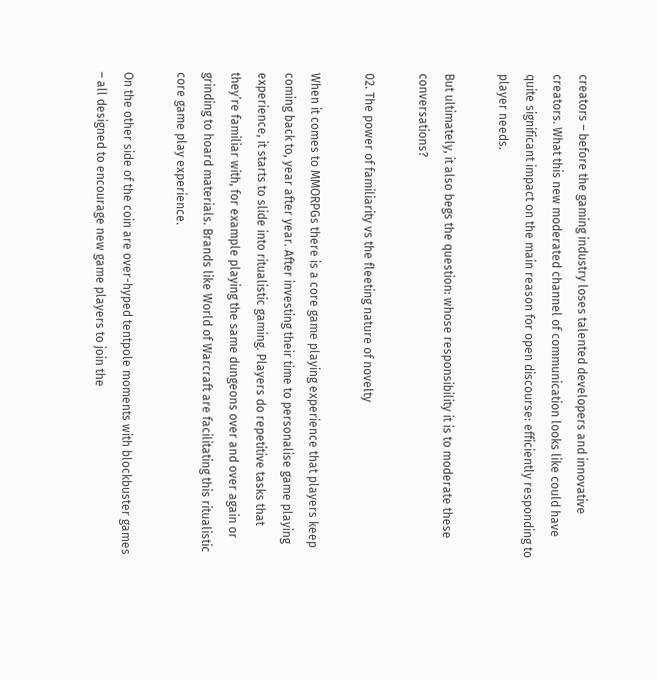creators – before the gaming industry loses talented developers and innovative creators. What this new moderated channel of communication looks like could have quite significant impact on the main reason for open discourse: efficiently responding to player needs.

But ultimately, it also begs the question: whose responsibility it is to moderate these conversations?

02. The power of familiarity vs the fleeting nature of novelty

When it comes to MMORPGs there is a core game playing experience that players keep coming back to, year after year. After investing their time to personalise game playing experience, it starts to slide into ritualistic gaming. Players do repetitive tasks that they’re familiar with, for example playing the same dungeons over and over again or grinding to hoard materials. Brands like World of Warcraft are facilitating this ritualistic core game play experience.

On the other side of the coin are over-hyped tentpole moments with blockbuster games – all designed to encourage new game players to join the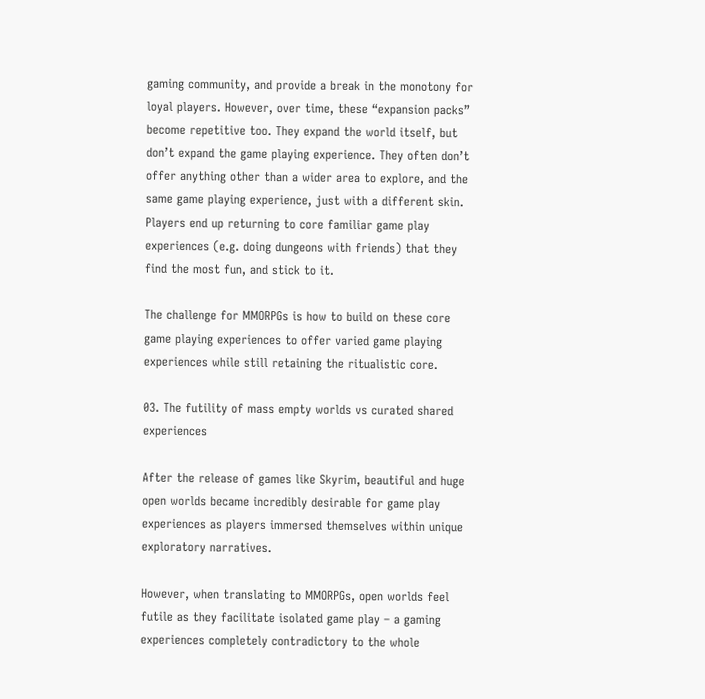gaming community, and provide a break in the monotony for loyal players. However, over time, these “expansion packs” become repetitive too. They expand the world itself, but don’t expand the game playing experience. They often don’t offer anything other than a wider area to explore, and the same game playing experience, just with a different skin. Players end up returning to core familiar game play experiences (e.g. doing dungeons with friends) that they find the most fun, and stick to it.

The challenge for MMORPGs is how to build on these core game playing experiences to offer varied game playing experiences while still retaining the ritualistic core.

03. The futility of mass empty worlds vs curated shared experiences

After the release of games like Skyrim, beautiful and huge open worlds became incredibly desirable for game play experiences as players immersed themselves within unique exploratory narratives.

However, when translating to MMORPGs, open worlds feel futile as they facilitate isolated game play – a gaming experiences completely contradictory to the whole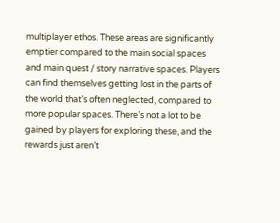multiplayer ethos. These areas are significantly emptier compared to the main social spaces and main quest / story narrative spaces. Players can find themselves getting lost in the parts of the world that’s often neglected, compared to more popular spaces. There’s not a lot to be gained by players for exploring these, and the rewards just aren’t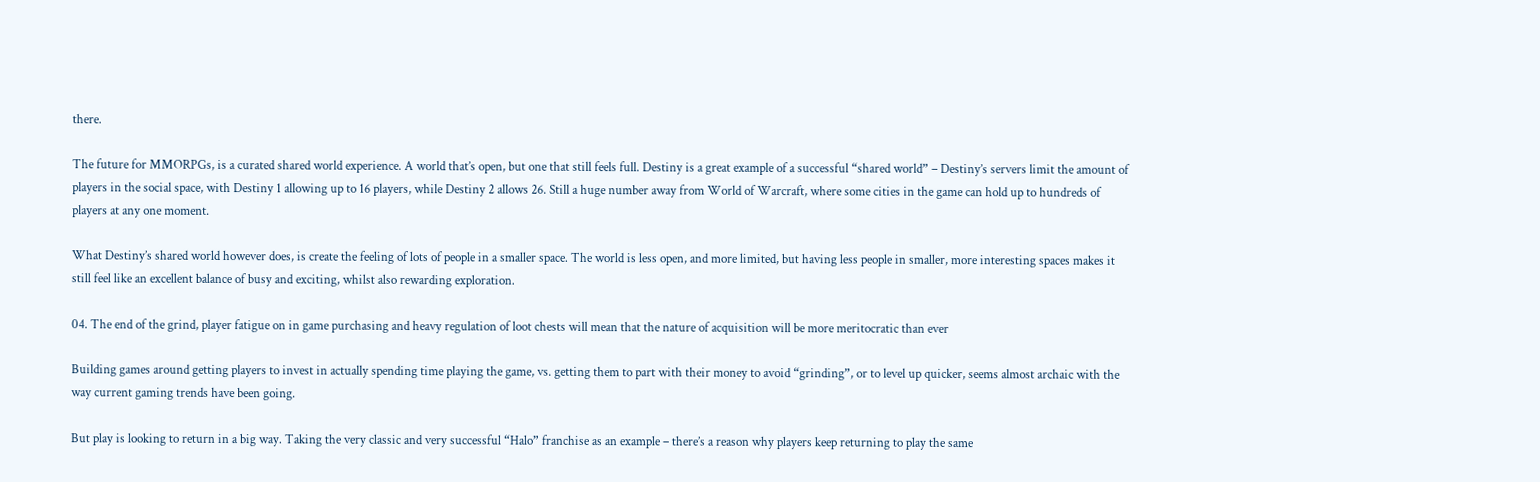there.

The future for MMORPGs, is a curated shared world experience. A world that’s open, but one that still feels full. Destiny is a great example of a successful “shared world” – Destiny’s servers limit the amount of players in the social space, with Destiny 1 allowing up to 16 players, while Destiny 2 allows 26. Still a huge number away from World of Warcraft, where some cities in the game can hold up to hundreds of players at any one moment.

What Destiny’s shared world however does, is create the feeling of lots of people in a smaller space. The world is less open, and more limited, but having less people in smaller, more interesting spaces makes it still feel like an excellent balance of busy and exciting, whilst also rewarding exploration.

04. The end of the grind, player fatigue on in game purchasing and heavy regulation of loot chests will mean that the nature of acquisition will be more meritocratic than ever

Building games around getting players to invest in actually spending time playing the game, vs. getting them to part with their money to avoid “grinding”, or to level up quicker, seems almost archaic with the way current gaming trends have been going.

But play is looking to return in a big way. Taking the very classic and very successful “Halo” franchise as an example – there’s a reason why players keep returning to play the same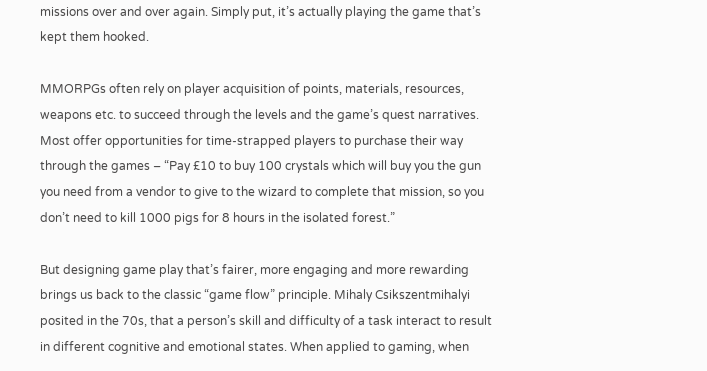missions over and over again. Simply put, it’s actually playing the game that’s kept them hooked.

MMORPGs often rely on player acquisition of points, materials, resources, weapons etc. to succeed through the levels and the game’s quest narratives. Most offer opportunities for time-strapped players to purchase their way through the games – “Pay £10 to buy 100 crystals which will buy you the gun you need from a vendor to give to the wizard to complete that mission, so you don’t need to kill 1000 pigs for 8 hours in the isolated forest.”

But designing game play that’s fairer, more engaging and more rewarding brings us back to the classic “game flow” principle. Mihaly Csikszentmihalyi posited in the 70s, that a person’s skill and difficulty of a task interact to result in different cognitive and emotional states. When applied to gaming, when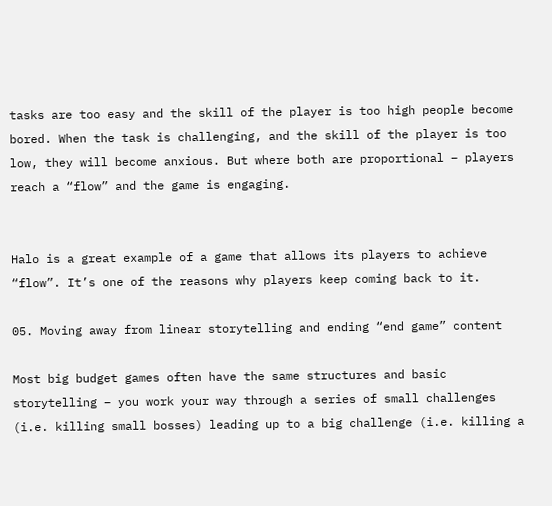tasks are too easy and the skill of the player is too high people become bored. When the task is challenging, and the skill of the player is too low, they will become anxious. But where both are proportional – players reach a “flow” and the game is engaging.


Halo is a great example of a game that allows its players to achieve “flow”. It’s one of the reasons why players keep coming back to it.

05. Moving away from linear storytelling and ending “end game” content

Most big budget games often have the same structures and basic storytelling – you work your way through a series of small challenges (i.e. killing small bosses) leading up to a big challenge (i.e. killing a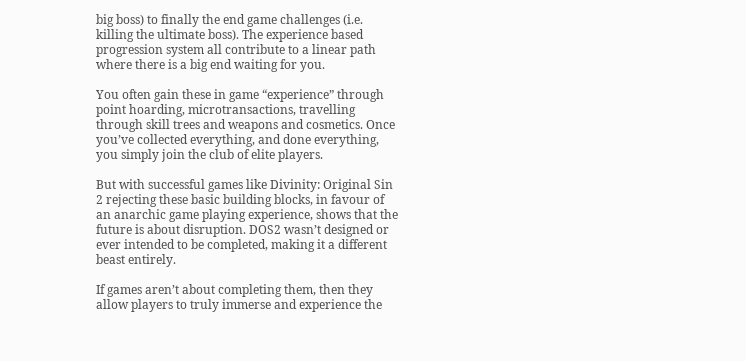big boss) to finally the end game challenges (i.e. killing the ultimate boss). The experience based progression system all contribute to a linear path where there is a big end waiting for you.

You often gain these in game “experience” through point hoarding, microtransactions, travelling through skill trees and weapons and cosmetics. Once you’ve collected everything, and done everything, you simply join the club of elite players.

But with successful games like Divinity: Original Sin 2 rejecting these basic building blocks, in favour of an anarchic game playing experience, shows that the future is about disruption. DOS2 wasn’t designed or ever intended to be completed, making it a different beast entirely.

If games aren’t about completing them, then they allow players to truly immerse and experience the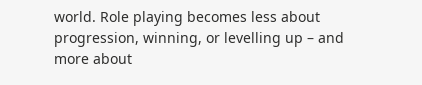world. Role playing becomes less about progression, winning, or levelling up – and more about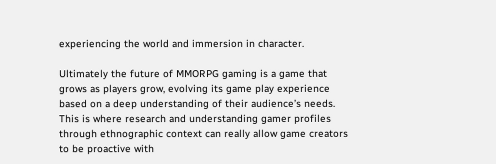experiencing the world and immersion in character.

Ultimately the future of MMORPG gaming is a game that grows as players grow, evolving its game play experience based on a deep understanding of their audience’s needs. This is where research and understanding gamer profiles through ethnographic context can really allow game creators to be proactive with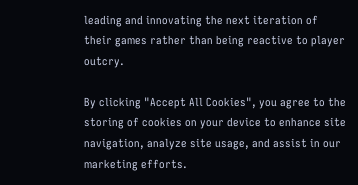leading and innovating the next iteration of their games rather than being reactive to player outcry.

By clicking "Accept All Cookies", you agree to the storing of cookies on your device to enhance site navigation, analyze site usage, and assist in our marketing efforts.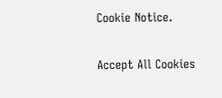Cookie Notice.

Accept All Cookies